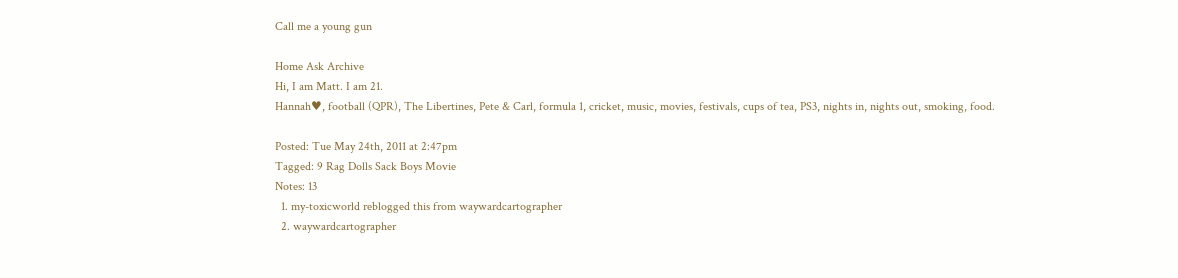Call me a young gun

Home Ask Archive
Hi, I am Matt. I am 21.
Hannah♥, football (QPR), The Libertines, Pete & Carl, formula 1, cricket, music, movies, festivals, cups of tea, PS3, nights in, nights out, smoking, food.

Posted: Tue May 24th, 2011 at 2:47pm
Tagged: 9 Rag Dolls Sack Boys Movie
Notes: 13
  1. my-toxicworld reblogged this from waywardcartographer
  2. waywardcartographer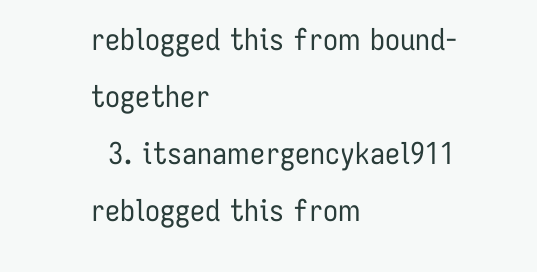reblogged this from bound-together
  3. itsanamergencykael911 reblogged this from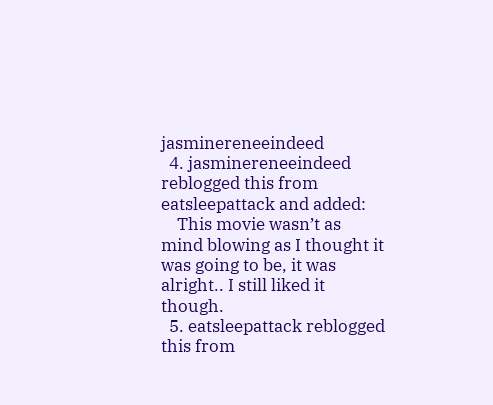jasminereneeindeed
  4. jasminereneeindeed reblogged this from eatsleepattack and added:
    This movie wasn’t as mind blowing as I thought it was going to be, it was alright.. I still liked it though.
  5. eatsleepattack reblogged this from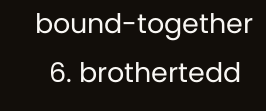bound-together
  6. brothertedd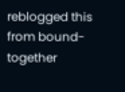reblogged this from bound-together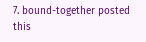7. bound-together posted this